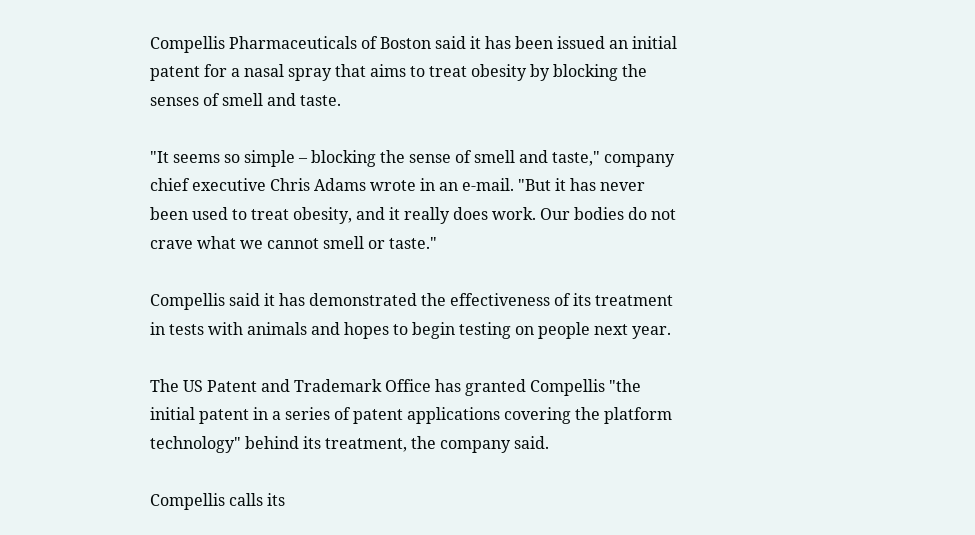Compellis Pharmaceuticals of Boston said it has been issued an initial patent for a nasal spray that aims to treat obesity by blocking the senses of smell and taste.

"It seems so simple – blocking the sense of smell and taste," company chief executive Chris Adams wrote in an e-mail. "But it has never been used to treat obesity, and it really does work. Our bodies do not crave what we cannot smell or taste."

Compellis said it has demonstrated the effectiveness of its treatment in tests with animals and hopes to begin testing on people next year.

The US Patent and Trademark Office has granted Compellis "the initial patent in a series of patent applications covering the platform technology" behind its treatment, the company said.

Compellis calls its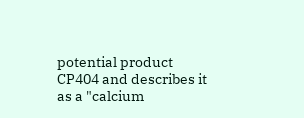potential product CP404 and describes it as a "calcium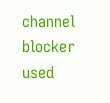channel blocker used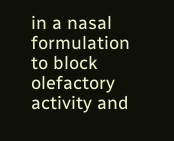in a nasal formulation to block olefactory activity and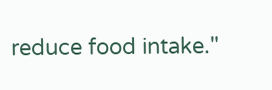reduce food intake."